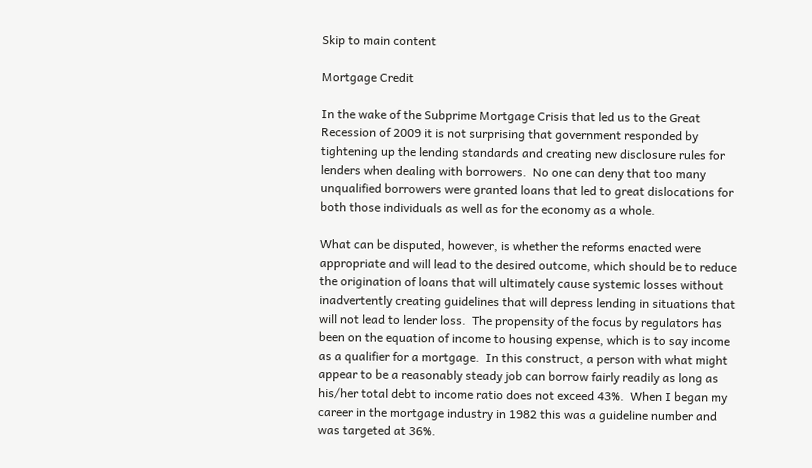Skip to main content

Mortgage Credit

In the wake of the Subprime Mortgage Crisis that led us to the Great Recession of 2009 it is not surprising that government responded by tightening up the lending standards and creating new disclosure rules for lenders when dealing with borrowers.  No one can deny that too many unqualified borrowers were granted loans that led to great dislocations for both those individuals as well as for the economy as a whole.

What can be disputed, however, is whether the reforms enacted were appropriate and will lead to the desired outcome, which should be to reduce the origination of loans that will ultimately cause systemic losses without inadvertently creating guidelines that will depress lending in situations that will not lead to lender loss.  The propensity of the focus by regulators has been on the equation of income to housing expense, which is to say income as a qualifier for a mortgage.  In this construct, a person with what might appear to be a reasonably steady job can borrow fairly readily as long as his/her total debt to income ratio does not exceed 43%.  When I began my career in the mortgage industry in 1982 this was a guideline number and was targeted at 36%.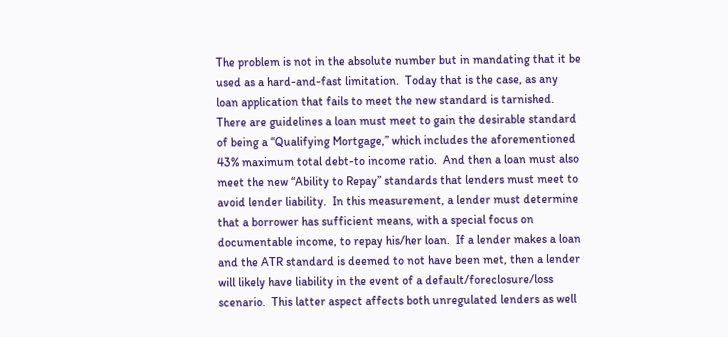The problem is not in the absolute number but in mandating that it be used as a hard-and-fast limitation.  Today that is the case, as any loan application that fails to meet the new standard is tarnished.  There are guidelines a loan must meet to gain the desirable standard of being a “Qualifying Mortgage,” which includes the aforementioned 43% maximum total debt-to income ratio.  And then a loan must also meet the new “Ability to Repay” standards that lenders must meet to avoid lender liability.  In this measurement, a lender must determine that a borrower has sufficient means, with a special focus on documentable income, to repay his/her loan.  If a lender makes a loan and the ATR standard is deemed to not have been met, then a lender will likely have liability in the event of a default/foreclosure/loss scenario.  This latter aspect affects both unregulated lenders as well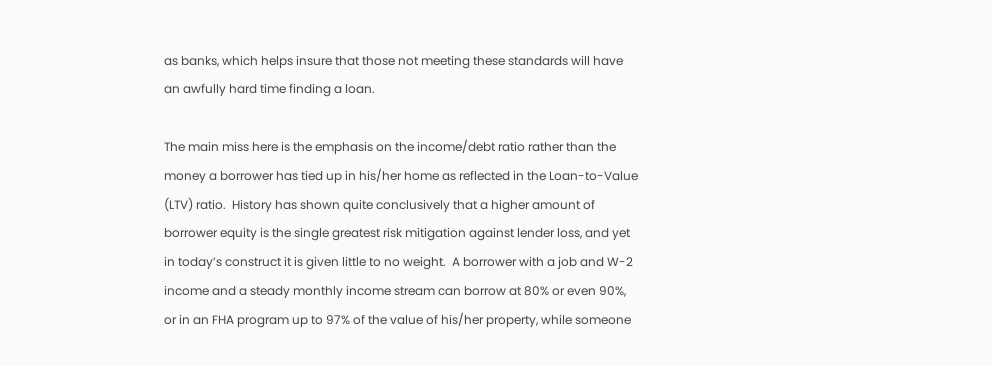as banks, which helps insure that those not meeting these standards will have an awfully hard time finding a loan.

The main miss here is the emphasis on the income/debt ratio rather than the money a borrower has tied up in his/her home as reflected in the Loan-to-Value (LTV) ratio.  History has shown quite conclusively that a higher amount of borrower equity is the single greatest risk mitigation against lender loss, and yet in today’s construct it is given little to no weight.  A borrower with a job and W-2 income and a steady monthly income stream can borrow at 80% or even 90%, or in an FHA program up to 97% of the value of his/her property, while someone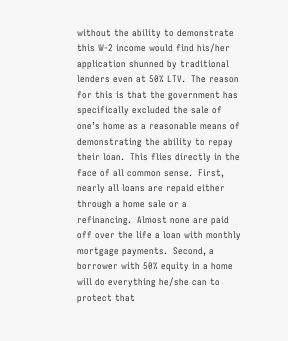without the ability to demonstrate this W-2 income would find his/her application shunned by traditional lenders even at 50% LTV.  The reason for this is that the government has specifically excluded the sale of one’s home as a reasonable means of demonstrating the ability to repay their loan.  This flies directly in the face of all common sense.  First, nearly all loans are repaid either through a home sale or a refinancing.  Almost none are paid off over the life a loan with monthly mortgage payments.  Second, a borrower with 50% equity in a home will do everything he/she can to protect that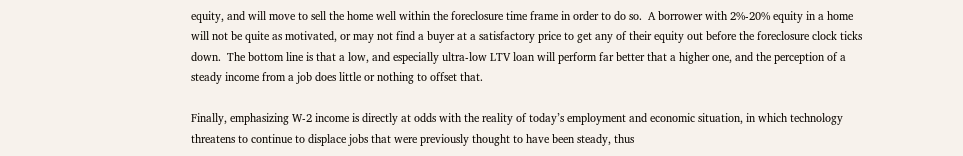equity, and will move to sell the home well within the foreclosure time frame in order to do so.  A borrower with 2%-20% equity in a home will not be quite as motivated, or may not find a buyer at a satisfactory price to get any of their equity out before the foreclosure clock ticks down.  The bottom line is that a low, and especially ultra-low LTV loan will perform far better that a higher one, and the perception of a steady income from a job does little or nothing to offset that.

Finally, emphasizing W-2 income is directly at odds with the reality of today’s employment and economic situation, in which technology threatens to continue to displace jobs that were previously thought to have been steady, thus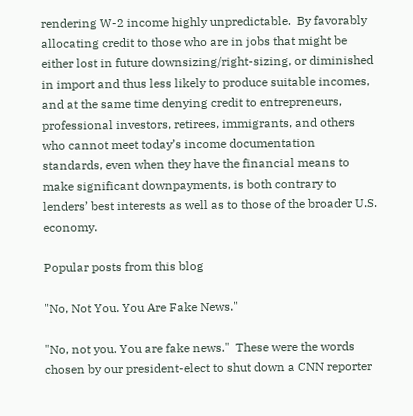rendering W-2 income highly unpredictable.  By favorably allocating credit to those who are in jobs that might be either lost in future downsizing/right-sizing, or diminished in import and thus less likely to produce suitable incomes, and at the same time denying credit to entrepreneurs, professional investors, retirees, immigrants, and others who cannot meet today’s income documentation standards, even when they have the financial means to make significant downpayments, is both contrary to lenders’ best interests as well as to those of the broader U.S. economy.

Popular posts from this blog

"No, Not You. You Are Fake News."

"No, not you. You are fake news."  These were the words chosen by our president-elect to shut down a CNN reporter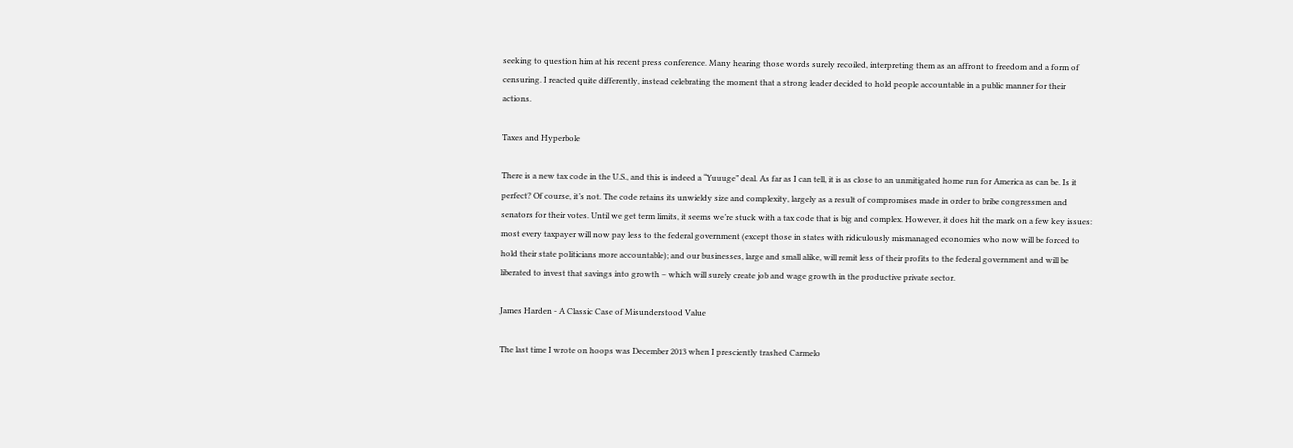seeking to question him at his recent press conference. Many hearing those words surely recoiled, interpreting them as an affront to freedom and a form of censuring. I reacted quite differently, instead celebrating the moment that a strong leader decided to hold people accountable in a public manner for their actions.

Taxes and Hyperbole

There is a new tax code in the U.S., and this is indeed a “Yuuuge” deal. As far as I can tell, it is as close to an unmitigated home run for America as can be. Is it perfect? Of course, it’s not. The code retains its unwieldy size and complexity, largely as a result of compromises made in order to bribe congressmen and senators for their votes. Until we get term limits, it seems we’re stuck with a tax code that is big and complex. However, it does hit the mark on a few key issues: most every taxpayer will now pay less to the federal government (except those in states with ridiculously mismanaged economies who now will be forced to hold their state politicians more accountable); and our businesses, large and small alike, will remit less of their profits to the federal government and will be liberated to invest that savings into growth – which will surely create job and wage growth in the productive private sector.

James Harden - A Classic Case of Misunderstood Value

The last time I wrote on hoops was December 2013 when I presciently trashed Carmelo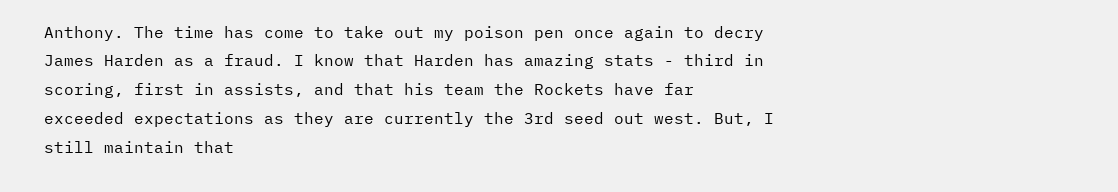Anthony. The time has come to take out my poison pen once again to decry James Harden as a fraud. I know that Harden has amazing stats - third in scoring, first in assists, and that his team the Rockets have far exceeded expectations as they are currently the 3rd seed out west. But, I still maintain that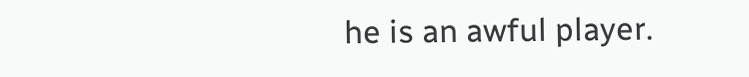he is an awful player.